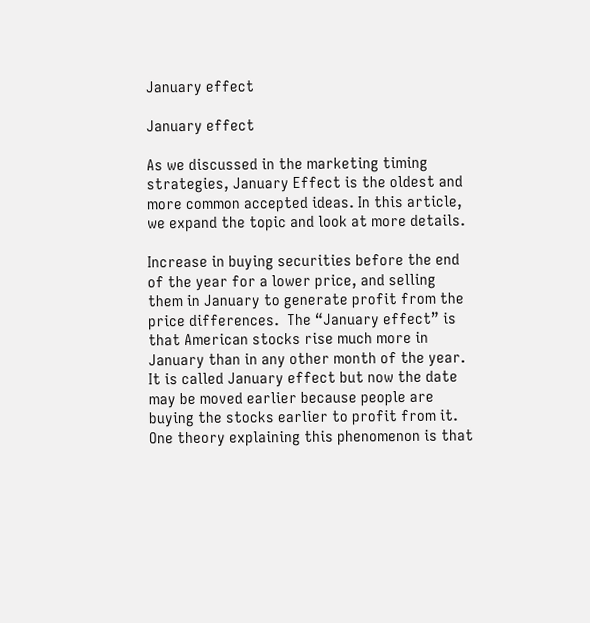January effect

January effect

As we discussed in the marketing timing strategies, January Effect is the oldest and more common accepted ideas. In this article, we expand the topic and look at more details.

Increase in buying securities before the end of the year for a lower price, and selling them in January to generate profit from the price differences.  The “January effect” is that American stocks rise much more in January than in any other month of the year. It is called January effect but now the date may be moved earlier because people are buying the stocks earlier to profit from it. One theory explaining this phenomenon is that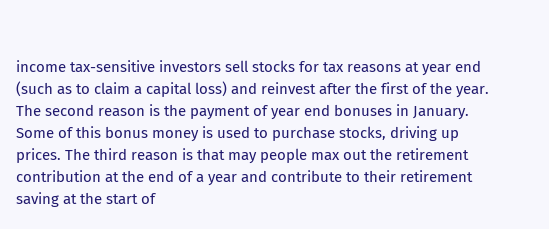income tax-sensitive investors sell stocks for tax reasons at year end (such as to claim a capital loss) and reinvest after the first of the year. The second reason is the payment of year end bonuses in January. Some of this bonus money is used to purchase stocks, driving up prices. The third reason is that may people max out the retirement contribution at the end of a year and contribute to their retirement saving at the start of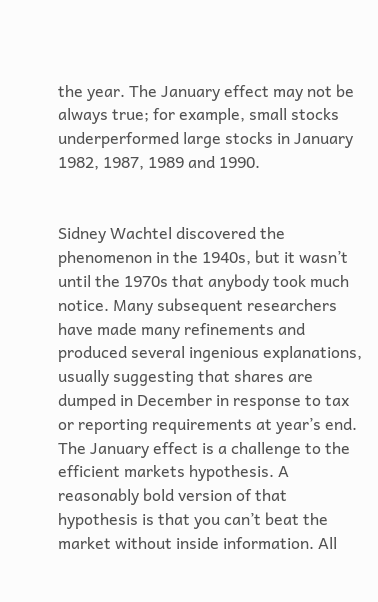the year. The January effect may not be always true; for example, small stocks underperformed large stocks in January 1982, 1987, 1989 and 1990.


Sidney Wachtel discovered the phenomenon in the 1940s, but it wasn’t until the 1970s that anybody took much notice. Many subsequent researchers have made many refinements and produced several ingenious explanations, usually suggesting that shares are dumped in December in response to tax or reporting requirements at year’s end. The January effect is a challenge to the efficient markets hypothesis. A reasonably bold version of that hypothesis is that you can’t beat the market without inside information. All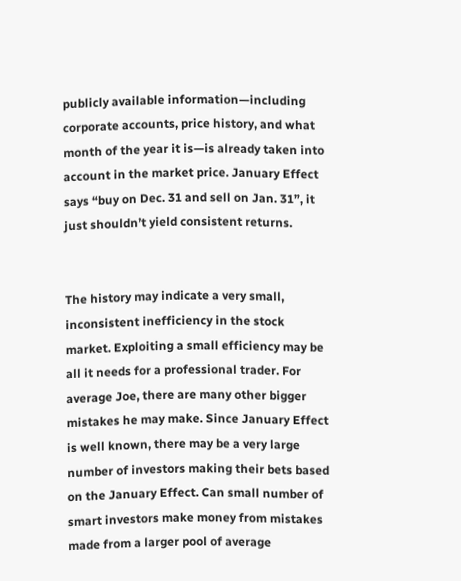publicly available information—including corporate accounts, price history, and what month of the year it is—is already taken into account in the market price. January Effect says “buy on Dec. 31 and sell on Jan. 31”, it just shouldn’t yield consistent returns.


The history may indicate a very small, inconsistent inefficiency in the stock market. Exploiting a small efficiency may be all it needs for a professional trader. For average Joe, there are many other bigger mistakes he may make. Since January Effect is well known, there may be a very large number of investors making their bets based on the January Effect. Can small number of smart investors make money from mistakes made from a larger pool of average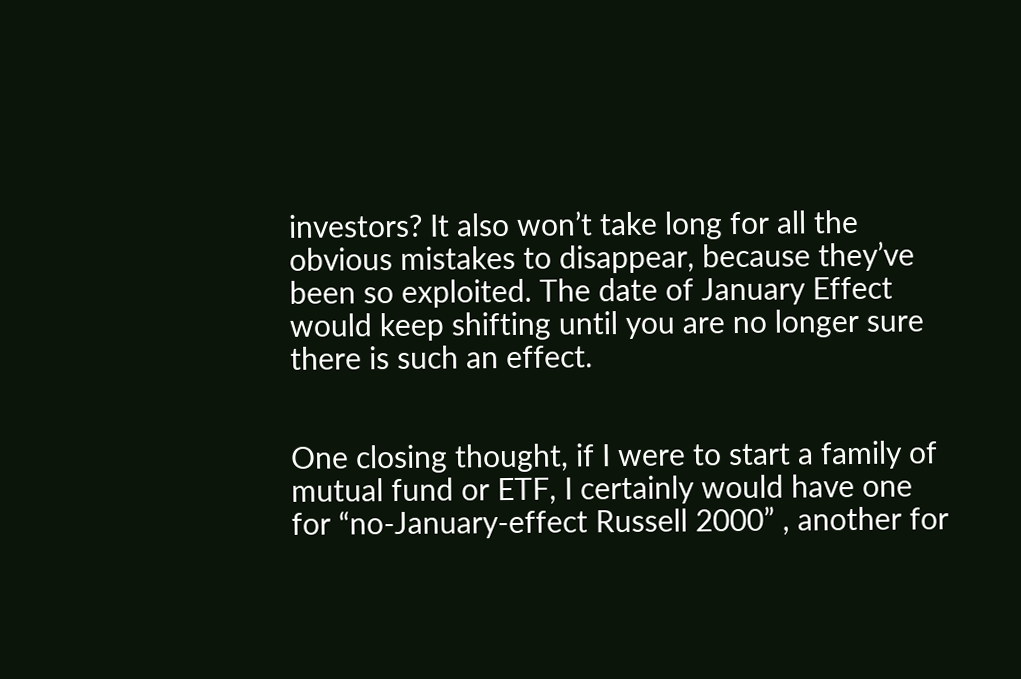investors? It also won’t take long for all the obvious mistakes to disappear, because they’ve been so exploited. The date of January Effect would keep shifting until you are no longer sure there is such an effect.


One closing thought, if I were to start a family of mutual fund or ETF, I certainly would have one for “no-January-effect Russell 2000” , another for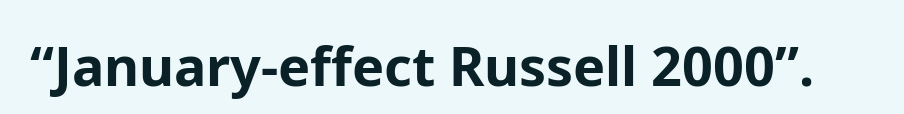“January-effect Russell 2000”.